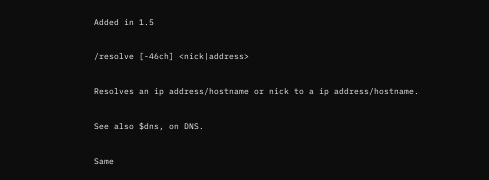Added in 1.5

/resolve [-46ch] <nick|address>

Resolves an ip address/hostname or nick to a ip address/hostname.

See also $dns, on DNS.

Same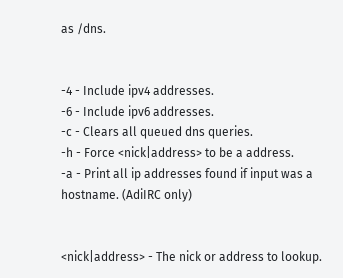as /dns.


-4 - Include ipv4 addresses.
-6 - Include ipv6 addresses.
-c - Clears all queued dns queries.
-h - Force <nick|address> to be a address.
-a - Print all ip addresses found if input was a hostname. (AdiIRC only)


<nick|address> - The nick or address to lookup.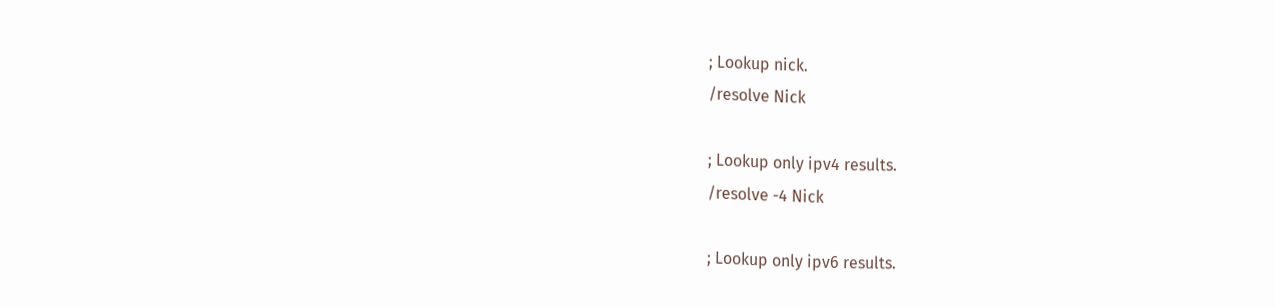; Lookup nick.
/resolve Nick

; Lookup only ipv4 results.
/resolve -4 Nick

; Lookup only ipv6 results.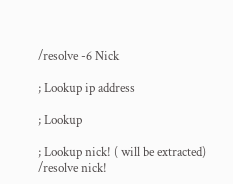/resolve -6 Nick

; Lookup ip address

; Lookup

; Lookup nick! ( will be extracted)
/resolve nick!